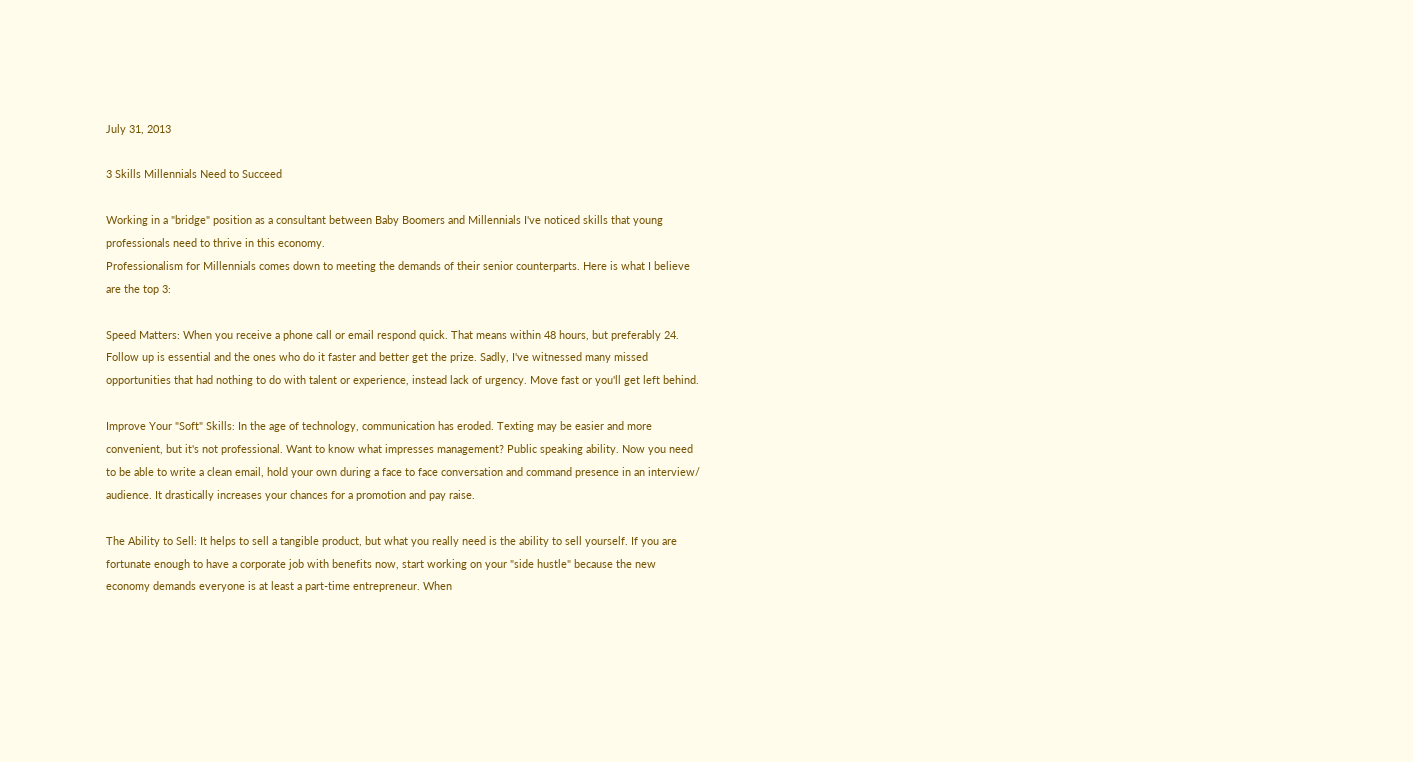July 31, 2013

3 Skills Millennials Need to Succeed

Working in a "bridge" position as a consultant between Baby Boomers and Millennials I've noticed skills that young professionals need to thrive in this economy.
Professionalism for Millennials comes down to meeting the demands of their senior counterparts. Here is what I believe are the top 3:

Speed Matters: When you receive a phone call or email respond quick. That means within 48 hours, but preferably 24. Follow up is essential and the ones who do it faster and better get the prize. Sadly, I've witnessed many missed opportunities that had nothing to do with talent or experience, instead lack of urgency. Move fast or you'll get left behind.

Improve Your "Soft" Skills: In the age of technology, communication has eroded. Texting may be easier and more convenient, but it's not professional. Want to know what impresses management? Public speaking ability. Now you need to be able to write a clean email, hold your own during a face to face conversation and command presence in an interview/ audience. It drastically increases your chances for a promotion and pay raise.

The Ability to Sell: It helps to sell a tangible product, but what you really need is the ability to sell yourself. If you are fortunate enough to have a corporate job with benefits now, start working on your "side hustle" because the new economy demands everyone is at least a part-time entrepreneur. When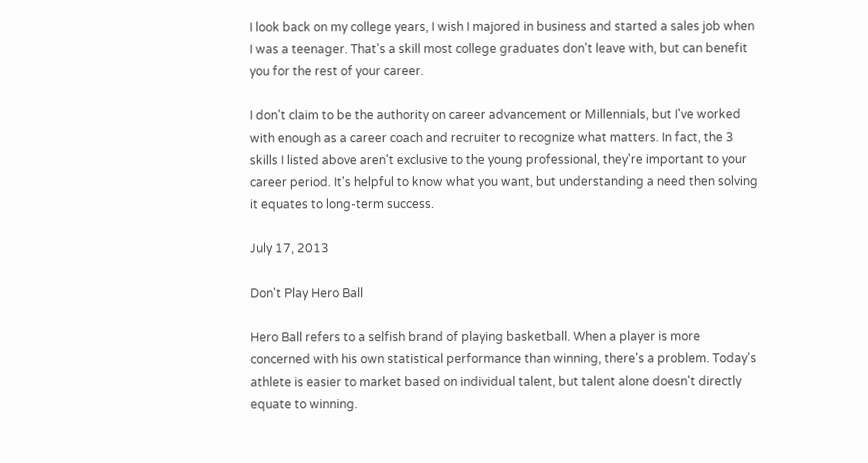I look back on my college years, I wish I majored in business and started a sales job when I was a teenager. That's a skill most college graduates don't leave with, but can benefit you for the rest of your career.

I don't claim to be the authority on career advancement or Millennials, but I've worked with enough as a career coach and recruiter to recognize what matters. In fact, the 3 skills I listed above aren't exclusive to the young professional, they're important to your career period. It's helpful to know what you want, but understanding a need then solving it equates to long-term success.

July 17, 2013

Don't Play Hero Ball

Hero Ball refers to a selfish brand of playing basketball. When a player is more concerned with his own statistical performance than winning, there's a problem. Today's athlete is easier to market based on individual talent, but talent alone doesn't directly equate to winning.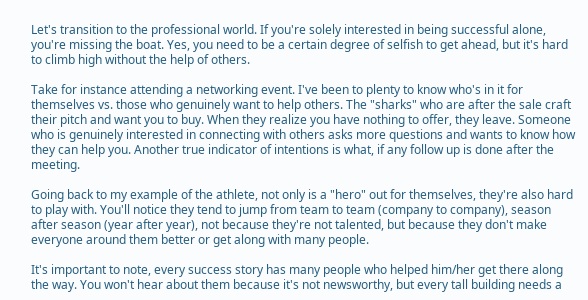Let's transition to the professional world. If you're solely interested in being successful alone, you're missing the boat. Yes, you need to be a certain degree of selfish to get ahead, but it's hard to climb high without the help of others.

Take for instance attending a networking event. I've been to plenty to know who's in it for themselves vs. those who genuinely want to help others. The "sharks" who are after the sale craft their pitch and want you to buy. When they realize you have nothing to offer, they leave. Someone who is genuinely interested in connecting with others asks more questions and wants to know how they can help you. Another true indicator of intentions is what, if any follow up is done after the meeting.

Going back to my example of the athlete, not only is a "hero" out for themselves, they're also hard to play with. You'll notice they tend to jump from team to team (company to company), season after season (year after year), not because they're not talented, but because they don't make everyone around them better or get along with many people.

It's important to note, every success story has many people who helped him/her get there along the way. You won't hear about them because it's not newsworthy, but every tall building needs a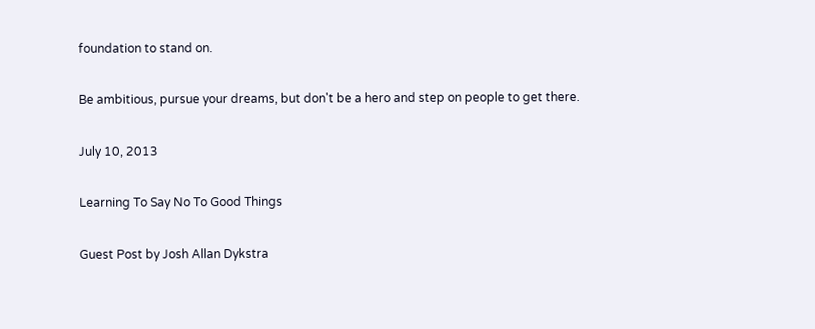foundation to stand on.

Be ambitious, pursue your dreams, but don't be a hero and step on people to get there.

July 10, 2013

Learning To Say No To Good Things

Guest Post by Josh Allan Dykstra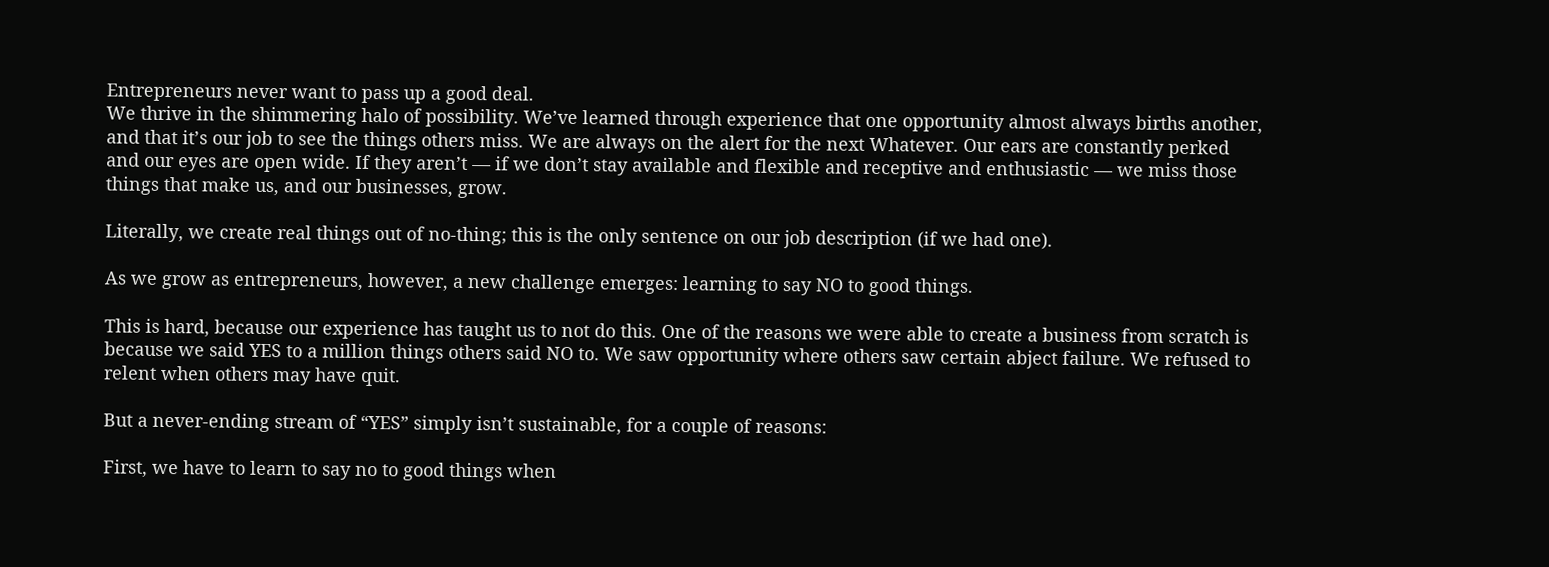Entrepreneurs never want to pass up a good deal.
We thrive in the shimmering halo of possibility. We’ve learned through experience that one opportunity almost always births another, and that it’s our job to see the things others miss. We are always on the alert for the next Whatever. Our ears are constantly perked and our eyes are open wide. If they aren’t — if we don’t stay available and flexible and receptive and enthusiastic — we miss those things that make us, and our businesses, grow.

Literally, we create real things out of no-thing; this is the only sentence on our job description (if we had one).

As we grow as entrepreneurs, however, a new challenge emerges: learning to say NO to good things.

This is hard, because our experience has taught us to not do this. One of the reasons we were able to create a business from scratch is because we said YES to a million things others said NO to. We saw opportunity where others saw certain abject failure. We refused to relent when others may have quit.

But a never-ending stream of “YES” simply isn’t sustainable, for a couple of reasons:

First, we have to learn to say no to good things when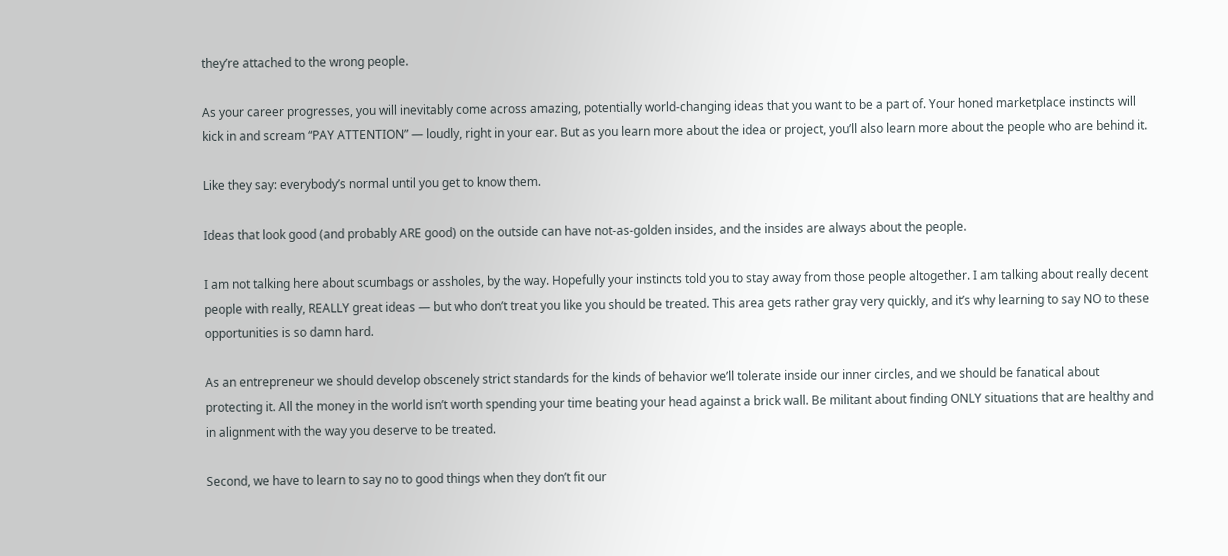they’re attached to the wrong people.

As your career progresses, you will inevitably come across amazing, potentially world-changing ideas that you want to be a part of. Your honed marketplace instincts will kick in and scream “PAY ATTENTION” — loudly, right in your ear. But as you learn more about the idea or project, you’ll also learn more about the people who are behind it.

Like they say: everybody’s normal until you get to know them.

Ideas that look good (and probably ARE good) on the outside can have not-as-golden insides, and the insides are always about the people.

I am not talking here about scumbags or assholes, by the way. Hopefully your instincts told you to stay away from those people altogether. I am talking about really decent people with really, REALLY great ideas — but who don’t treat you like you should be treated. This area gets rather gray very quickly, and it’s why learning to say NO to these opportunities is so damn hard.

As an entrepreneur we should develop obscenely strict standards for the kinds of behavior we’ll tolerate inside our inner circles, and we should be fanatical about protecting it. All the money in the world isn’t worth spending your time beating your head against a brick wall. Be militant about finding ONLY situations that are healthy and in alignment with the way you deserve to be treated.

Second, we have to learn to say no to good things when they don’t fit our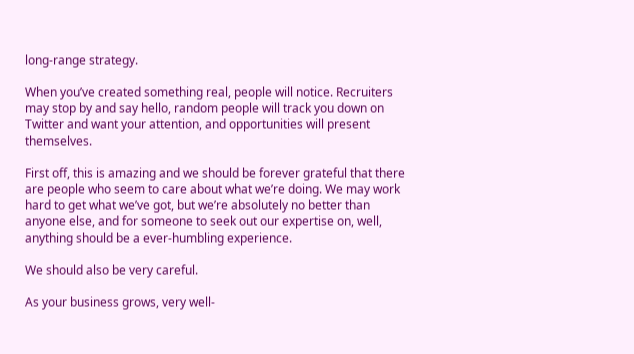long-range strategy.

When you’ve created something real, people will notice. Recruiters may stop by and say hello, random people will track you down on Twitter and want your attention, and opportunities will present themselves.

First off, this is amazing and we should be forever grateful that there are people who seem to care about what we’re doing. We may work hard to get what we’ve got, but we’re absolutely no better than anyone else, and for someone to seek out our expertise on, well, anything should be a ever-humbling experience.

We should also be very careful.

As your business grows, very well-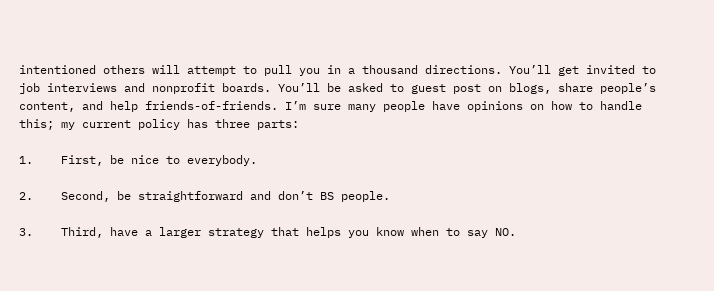intentioned others will attempt to pull you in a thousand directions. You’ll get invited to job interviews and nonprofit boards. You’ll be asked to guest post on blogs, share people’s content, and help friends-of-friends. I’m sure many people have opinions on how to handle this; my current policy has three parts:

1.    First, be nice to everybody.

2.    Second, be straightforward and don’t BS people.

3.    Third, have a larger strategy that helps you know when to say NO.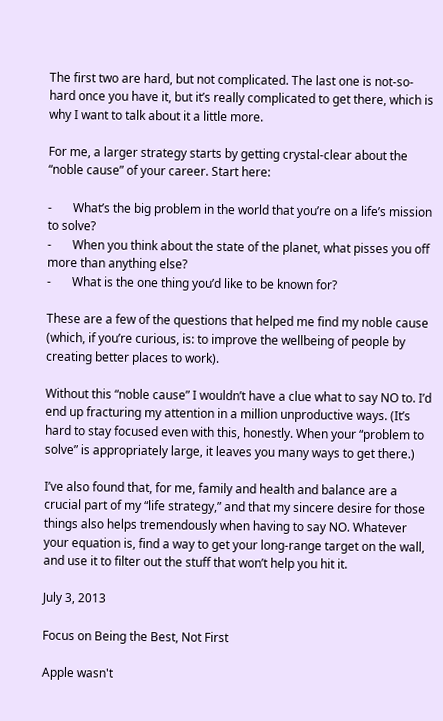The first two are hard, but not complicated. The last one is not-so-hard once you have it, but it’s really complicated to get there, which is why I want to talk about it a little more.

For me, a larger strategy starts by getting crystal-clear about the “noble cause” of your career. Start here:

-       What’s the big problem in the world that you’re on a life’s mission to solve?
-       When you think about the state of the planet, what pisses you off more than anything else?
-       What is the one thing you’d like to be known for?

These are a few of the questions that helped me find my noble cause (which, if you’re curious, is: to improve the wellbeing of people by creating better places to work).

Without this “noble cause” I wouldn’t have a clue what to say NO to. I’d end up fracturing my attention in a million unproductive ways. (It’s hard to stay focused even with this, honestly. When your “problem to solve” is appropriately large, it leaves you many ways to get there.)

I’ve also found that, for me, family and health and balance are a crucial part of my “life strategy,” and that my sincere desire for those things also helps tremendously when having to say NO. Whatever your equation is, find a way to get your long-range target on the wall, and use it to filter out the stuff that won’t help you hit it.

July 3, 2013

Focus on Being the Best, Not First

Apple wasn't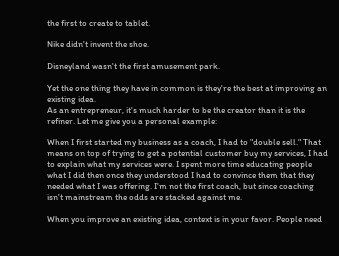the first to create to tablet.

Nike didn't invent the shoe.

Disneyland wasn't the first amusement park.

Yet the one thing they have in common is they're the best at improving an existing idea.
As an entrepreneur, it's much harder to be the creator than it is the refiner. Let me give you a personal example:

When I first started my business as a coach, I had to "double sell." That means on top of trying to get a potential customer buy my services, I had to explain what my services were. I spent more time educating people what I did then once they understood I had to convince them that they needed what I was offering. I'm not the first coach, but since coaching isn't mainstream the odds are stacked against me.

When you improve an existing idea, context is in your favor. People need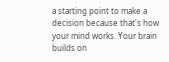a starting point to make a decision because that's how your mind works. Your brain builds on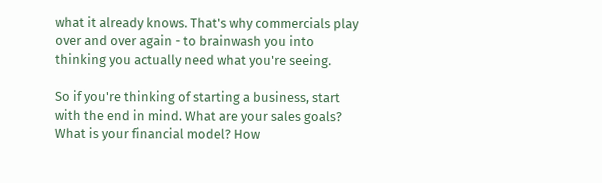what it already knows. That's why commercials play over and over again - to brainwash you into thinking you actually need what you're seeing.

So if you're thinking of starting a business, start with the end in mind. What are your sales goals? What is your financial model? How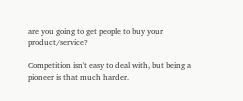are you going to get people to buy your product/service?

Competition isn't easy to deal with, but being a pioneer is that much harder.